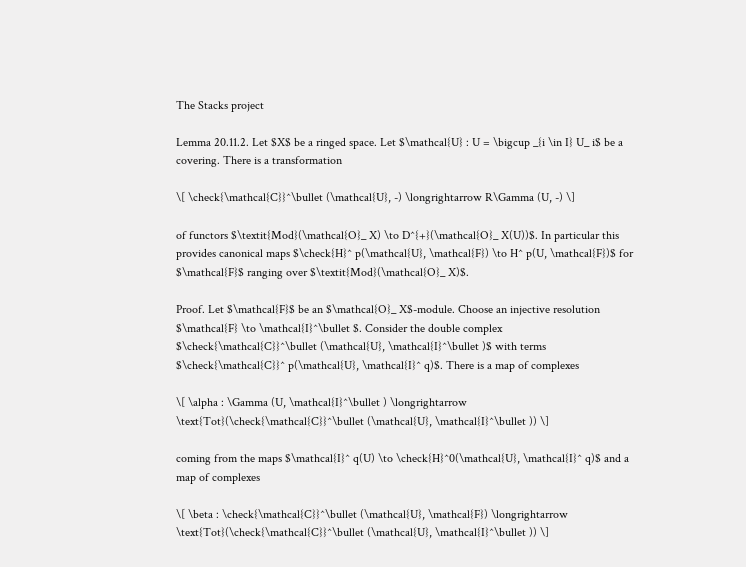The Stacks project

Lemma 20.11.2. Let $X$ be a ringed space. Let $\mathcal{U} : U = \bigcup _{i \in I} U_ i$ be a covering. There is a transformation

\[ \check{\mathcal{C}}^\bullet (\mathcal{U}, -) \longrightarrow R\Gamma (U, -) \]

of functors $\textit{Mod}(\mathcal{O}_ X) \to D^{+}(\mathcal{O}_ X(U))$. In particular this provides canonical maps $\check{H}^ p(\mathcal{U}, \mathcal{F}) \to H^ p(U, \mathcal{F})$ for $\mathcal{F}$ ranging over $\textit{Mod}(\mathcal{O}_ X)$.

Proof. Let $\mathcal{F}$ be an $\mathcal{O}_ X$-module. Choose an injective resolution $\mathcal{F} \to \mathcal{I}^\bullet $. Consider the double complex $\check{\mathcal{C}}^\bullet (\mathcal{U}, \mathcal{I}^\bullet )$ with terms $\check{\mathcal{C}}^ p(\mathcal{U}, \mathcal{I}^ q)$. There is a map of complexes

\[ \alpha : \Gamma (U, \mathcal{I}^\bullet ) \longrightarrow \text{Tot}(\check{\mathcal{C}}^\bullet (\mathcal{U}, \mathcal{I}^\bullet )) \]

coming from the maps $\mathcal{I}^ q(U) \to \check{H}^0(\mathcal{U}, \mathcal{I}^ q)$ and a map of complexes

\[ \beta : \check{\mathcal{C}}^\bullet (\mathcal{U}, \mathcal{F}) \longrightarrow \text{Tot}(\check{\mathcal{C}}^\bullet (\mathcal{U}, \mathcal{I}^\bullet )) \]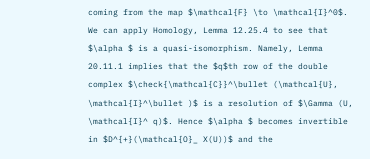coming from the map $\mathcal{F} \to \mathcal{I}^0$. We can apply Homology, Lemma 12.25.4 to see that $\alpha $ is a quasi-isomorphism. Namely, Lemma 20.11.1 implies that the $q$th row of the double complex $\check{\mathcal{C}}^\bullet (\mathcal{U}, \mathcal{I}^\bullet )$ is a resolution of $\Gamma (U, \mathcal{I}^ q)$. Hence $\alpha $ becomes invertible in $D^{+}(\mathcal{O}_ X(U))$ and the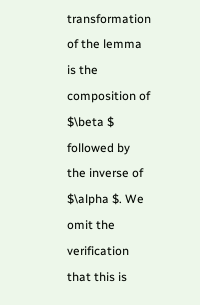transformation of the lemma is the composition of $\beta $ followed by the inverse of $\alpha $. We omit the verification that this is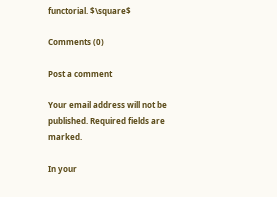functorial. $\square$

Comments (0)

Post a comment

Your email address will not be published. Required fields are marked.

In your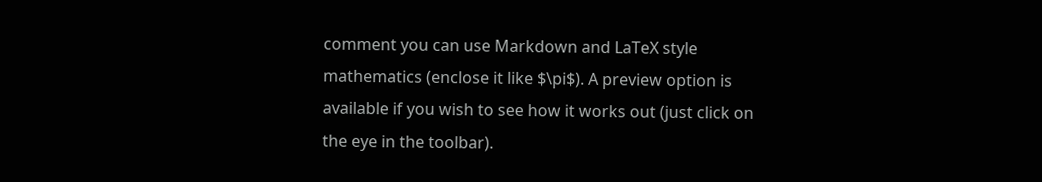comment you can use Markdown and LaTeX style mathematics (enclose it like $\pi$). A preview option is available if you wish to see how it works out (just click on the eye in the toolbar).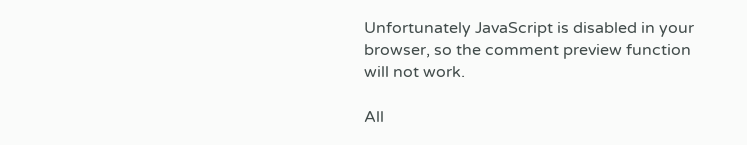Unfortunately JavaScript is disabled in your browser, so the comment preview function will not work.

All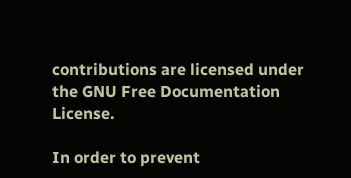contributions are licensed under the GNU Free Documentation License.

In order to prevent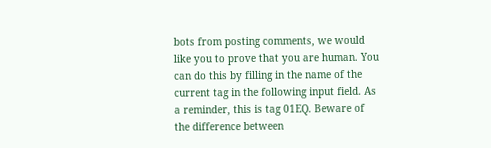bots from posting comments, we would like you to prove that you are human. You can do this by filling in the name of the current tag in the following input field. As a reminder, this is tag 01EQ. Beware of the difference between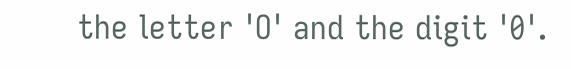the letter 'O' and the digit '0'.